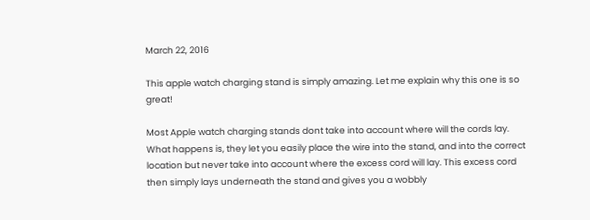March 22, 2016

This apple watch charging stand is simply amazing. Let me explain why this one is so great!

Most Apple watch charging stands dont take into account where will the cords lay. What happens is, they let you easily place the wire into the stand, and into the correct location but never take into account where the excess cord will lay. This excess cord then simply lays underneath the stand and gives you a wobbly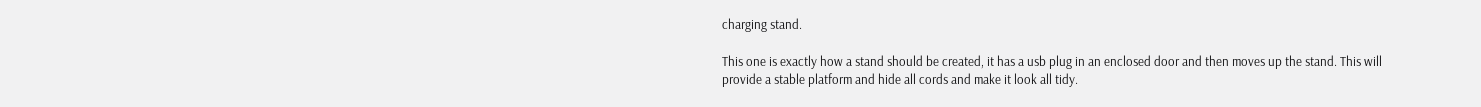charging stand.

This one is exactly how a stand should be created, it has a usb plug in an enclosed door and then moves up the stand. This will provide a stable platform and hide all cords and make it look all tidy.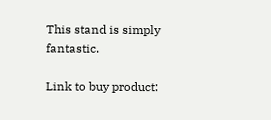This stand is simply fantastic.

Link to buy product: